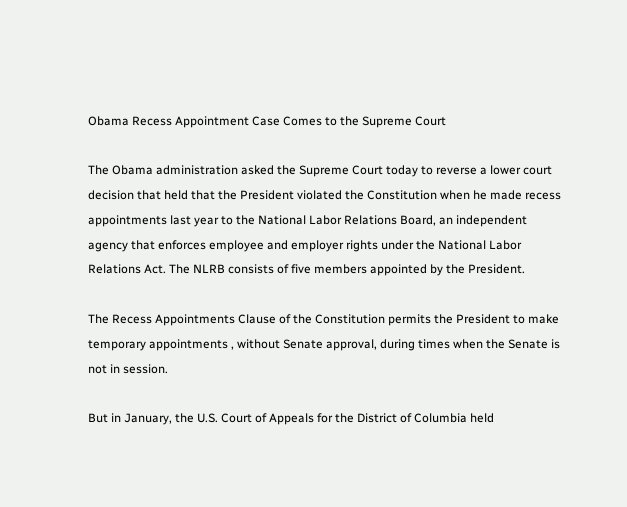Obama Recess Appointment Case Comes to the Supreme Court

The Obama administration asked the Supreme Court today to reverse a lower court decision that held that the President violated the Constitution when he made recess appointments last year to the National Labor Relations Board, an independent agency that enforces employee and employer rights under the National Labor Relations Act. The NLRB consists of five members appointed by the President.

The Recess Appointments Clause of the Constitution permits the President to make temporary appointments , without Senate approval, during times when the Senate is not in session.

But in January, the U.S. Court of Appeals for the District of Columbia held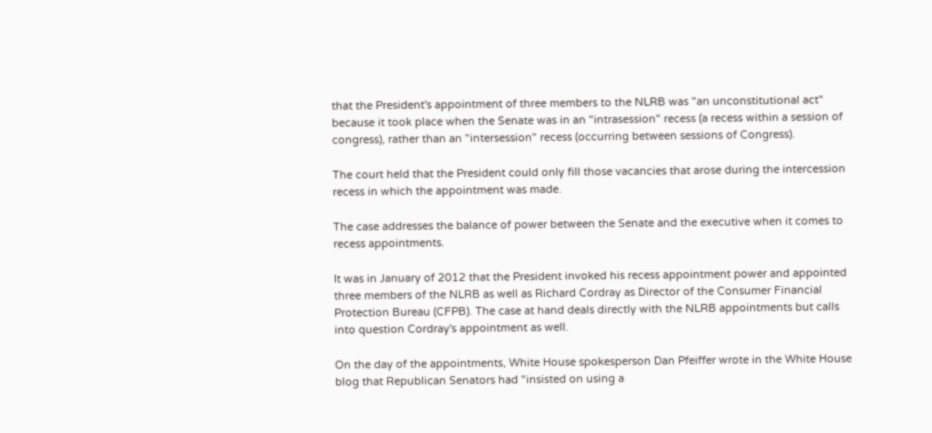that the President's appointment of three members to the NLRB was "an unconstitutional act" because it took place when the Senate was in an "intrasession" recess (a recess within a session of congress), rather than an "intersession" recess (occurring between sessions of Congress).

The court held that the President could only fill those vacancies that arose during the intercession recess in which the appointment was made.

The case addresses the balance of power between the Senate and the executive when it comes to recess appointments.

It was in January of 2012 that the President invoked his recess appointment power and appointed three members of the NLRB as well as Richard Cordray as Director of the Consumer Financial Protection Bureau (CFPB). The case at hand deals directly with the NLRB appointments but calls into question Cordray's appointment as well.

On the day of the appointments, White House spokesperson Dan Pfeiffer wrote in the White House blog that Republican Senators had "insisted on using a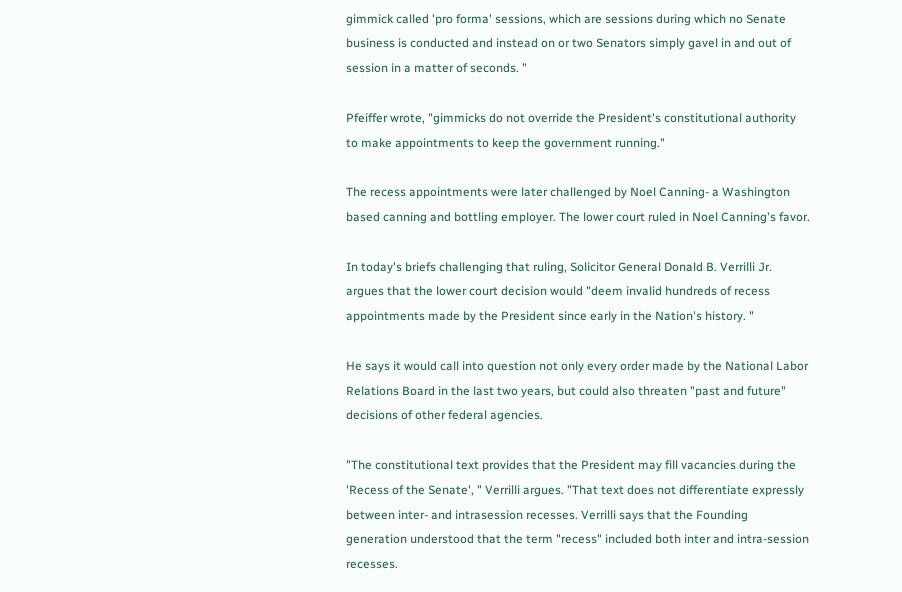gimmick called 'pro forma' sessions, which are sessions during which no Senate business is conducted and instead on or two Senators simply gavel in and out of session in a matter of seconds. "

Pfeiffer wrote, "gimmicks do not override the President's constitutional authority to make appointments to keep the government running."

The recess appointments were later challenged by Noel Canning- a Washington based canning and bottling employer. The lower court ruled in Noel Canning's favor.

In today's briefs challenging that ruling, Solicitor General Donald B. Verrilli Jr. argues that the lower court decision would "deem invalid hundreds of recess appointments made by the President since early in the Nation's history. "

He says it would call into question not only every order made by the National Labor Relations Board in the last two years, but could also threaten "past and future" decisions of other federal agencies.

"The constitutional text provides that the President may fill vacancies during the 'Recess of the Senate', " Verrilli argues. "That text does not differentiate expressly between inter- and intrasession recesses. Verrilli says that the Founding generation understood that the term "recess" included both inter and intra-session recesses.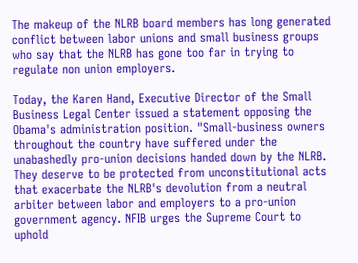The makeup of the NLRB board members has long generated conflict between labor unions and small business groups who say that the NLRB has gone too far in trying to regulate non union employers.

Today, the Karen Hand, Executive Director of the Small Business Legal Center issued a statement opposing the Obama's administration position. "Small-business owners throughout the country have suffered under the unabashedly pro-union decisions handed down by the NLRB. They deserve to be protected from unconstitutional acts that exacerbate the NLRB's devolution from a neutral arbiter between labor and employers to a pro-union government agency. NFIB urges the Supreme Court to uphold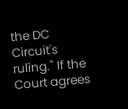the DC Circuit's ruling." If the Court agrees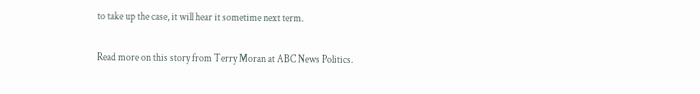to take up the case, it will hear it sometime next term.

Read more on this story from Terry Moran at ABC News Politics.